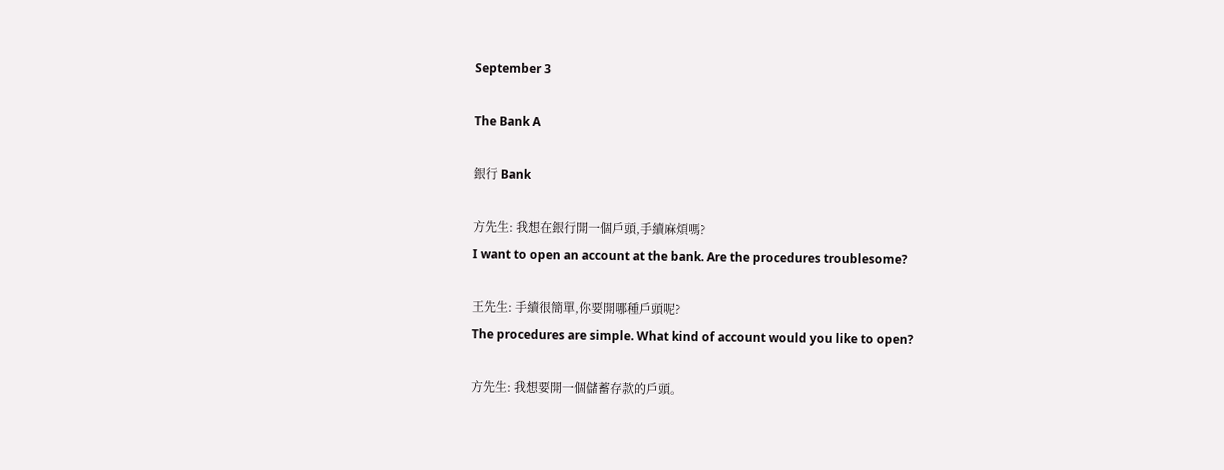September 3

The Bank A

銀行 Bank

方先生: 我想在銀行開一個戶頭,手續麻煩嗎?
I want to open an account at the bank. Are the procedures troublesome?

王先生: 手續很簡單,你要開哪種戶頭呢?
The procedures are simple. What kind of account would you like to open?

方先生: 我想要開一個儲蓄存款的戶頭。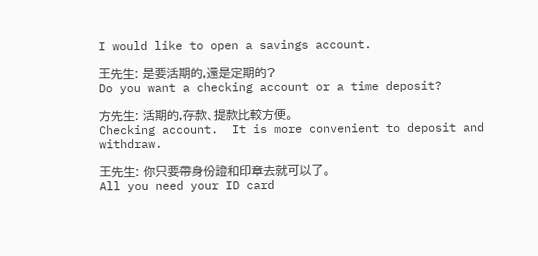I would like to open a savings account.

王先生: 是要活期的,還是定期的?
Do you want a checking account or a time deposit?

方先生: 活期的,存款、提款比較方便。
Checking account.  It is more convenient to deposit and withdraw.

王先生: 你只要帶身份證和印章去就可以了。
All you need your ID card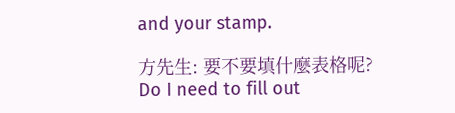and your stamp.

方先生: 要不要填什麼表格呢?
Do I need to fill out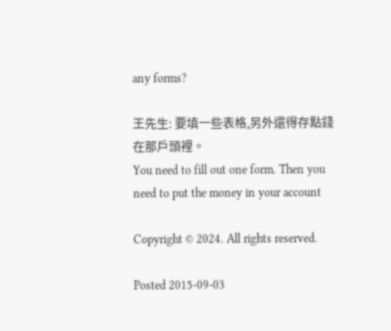any forms?

王先生: 要填一些表格,另外還得存點錢在那戶頭裡。
You need to fill out one form. Then you need to put the money in your account

Copyright © 2024. All rights reserved.

Posted 2015-09-03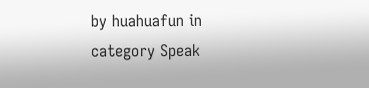by huahuafun in category Speak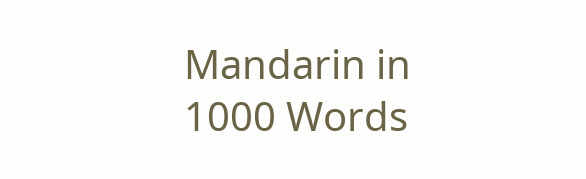Mandarin in 1000 Words